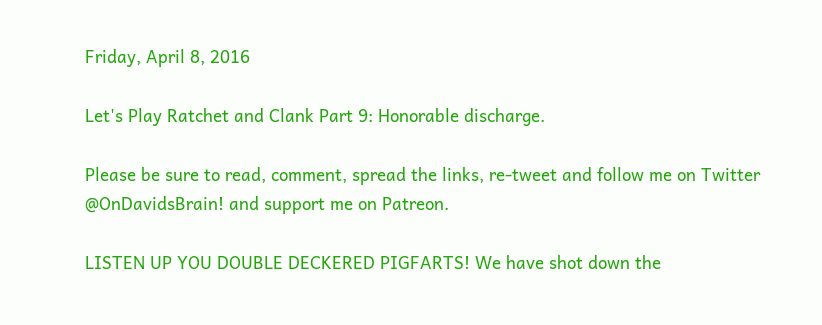Friday, April 8, 2016

Let's Play Ratchet and Clank Part 9: Honorable discharge.

Please be sure to read, comment, spread the links, re-tweet and follow me on Twitter @OnDavidsBrain! and support me on Patreon.

LISTEN UP YOU DOUBLE DECKERED PIGFARTS! We have shot down the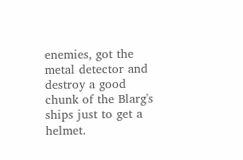enemies, got the metal detector and destroy a good chunk of the Blarg's ships just to get a helmet.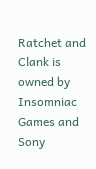Ratchet and Clank is owned by Insomniac Games and Sony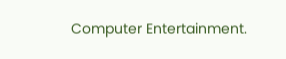Computer Entertainment.